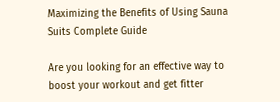Maximizing the Benefits of Using Sauna Suits Complete Guide

Are you looking for an effective way to boost your workout and get fitter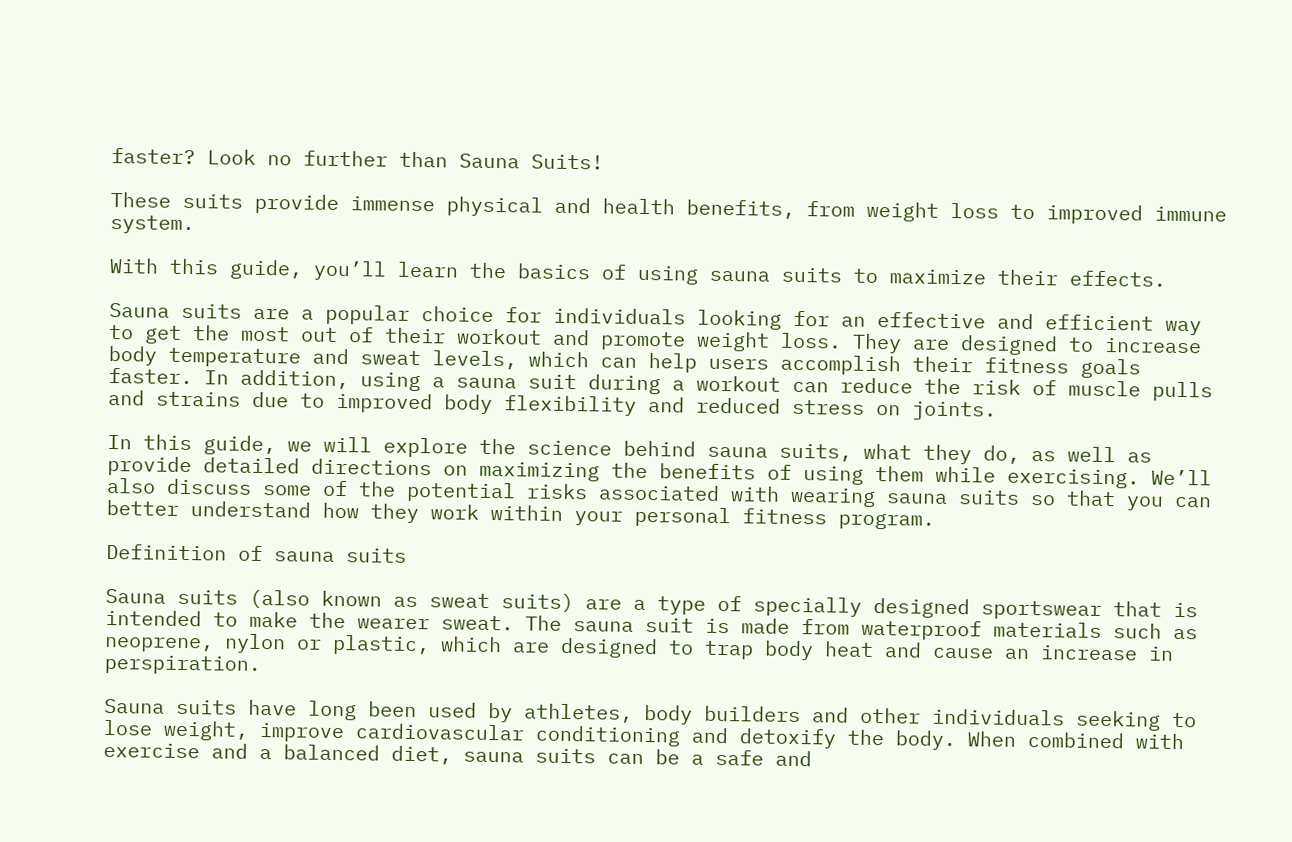faster? Look no further than Sauna Suits!

These suits provide immense physical and health benefits, from weight loss to improved immune system.

With this guide, you’ll learn the basics of using sauna suits to maximize their effects.

Sauna suits are a popular choice for individuals looking for an effective and efficient way to get the most out of their workout and promote weight loss. They are designed to increase body temperature and sweat levels, which can help users accomplish their fitness goals faster. In addition, using a sauna suit during a workout can reduce the risk of muscle pulls and strains due to improved body flexibility and reduced stress on joints.

In this guide, we will explore the science behind sauna suits, what they do, as well as provide detailed directions on maximizing the benefits of using them while exercising. We’ll also discuss some of the potential risks associated with wearing sauna suits so that you can better understand how they work within your personal fitness program.

Definition of sauna suits

Sauna suits (also known as sweat suits) are a type of specially designed sportswear that is intended to make the wearer sweat. The sauna suit is made from waterproof materials such as neoprene, nylon or plastic, which are designed to trap body heat and cause an increase in perspiration.

Sauna suits have long been used by athletes, body builders and other individuals seeking to lose weight, improve cardiovascular conditioning and detoxify the body. When combined with exercise and a balanced diet, sauna suits can be a safe and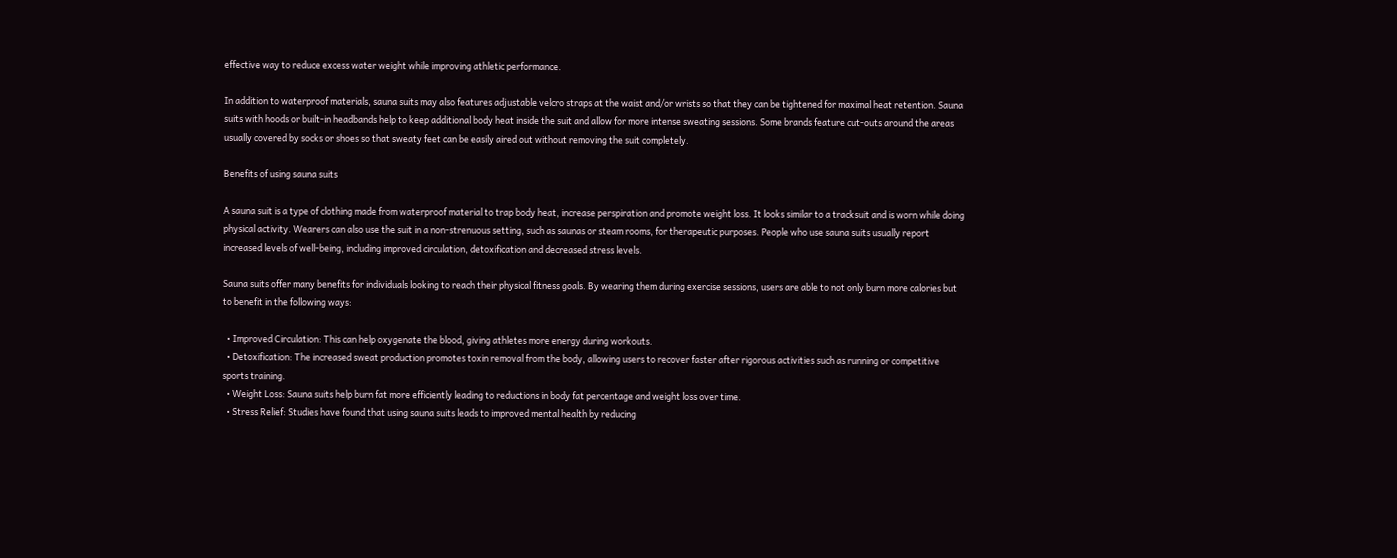effective way to reduce excess water weight while improving athletic performance.

In addition to waterproof materials, sauna suits may also features adjustable velcro straps at the waist and/or wrists so that they can be tightened for maximal heat retention. Sauna suits with hoods or built-in headbands help to keep additional body heat inside the suit and allow for more intense sweating sessions. Some brands feature cut-outs around the areas usually covered by socks or shoes so that sweaty feet can be easily aired out without removing the suit completely.

Benefits of using sauna suits

A sauna suit is a type of clothing made from waterproof material to trap body heat, increase perspiration and promote weight loss. It looks similar to a tracksuit and is worn while doing physical activity. Wearers can also use the suit in a non-strenuous setting, such as saunas or steam rooms, for therapeutic purposes. People who use sauna suits usually report increased levels of well-being, including improved circulation, detoxification and decreased stress levels.

Sauna suits offer many benefits for individuals looking to reach their physical fitness goals. By wearing them during exercise sessions, users are able to not only burn more calories but to benefit in the following ways:

  • Improved Circulation: This can help oxygenate the blood, giving athletes more energy during workouts.
  • Detoxification: The increased sweat production promotes toxin removal from the body, allowing users to recover faster after rigorous activities such as running or competitive sports training.
  • Weight Loss: Sauna suits help burn fat more efficiently leading to reductions in body fat percentage and weight loss over time.
  • Stress Relief: Studies have found that using sauna suits leads to improved mental health by reducing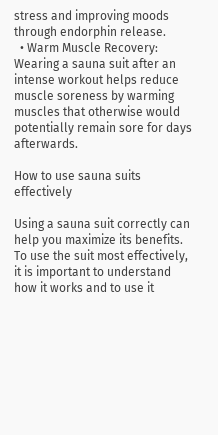stress and improving moods through endorphin release.
  • Warm Muscle Recovery: Wearing a sauna suit after an intense workout helps reduce muscle soreness by warming muscles that otherwise would potentially remain sore for days afterwards.

How to use sauna suits effectively

Using a sauna suit correctly can help you maximize its benefits. To use the suit most effectively, it is important to understand how it works and to use it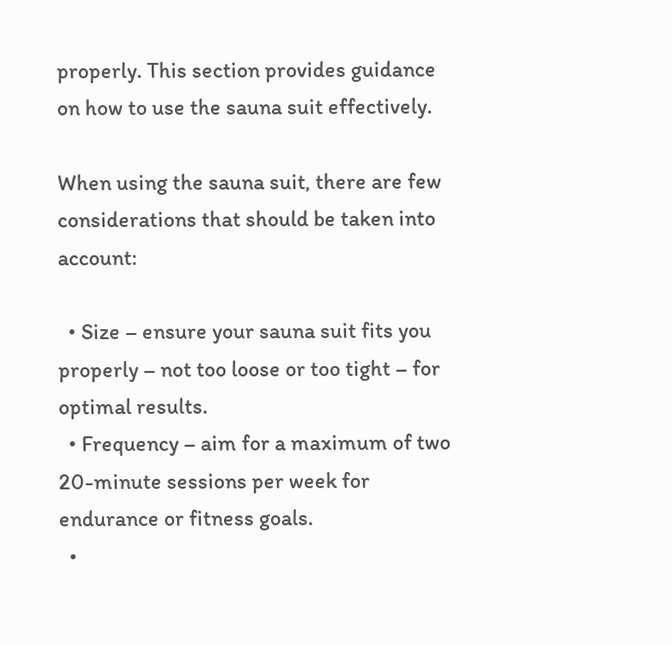properly. This section provides guidance on how to use the sauna suit effectively.

When using the sauna suit, there are few considerations that should be taken into account:

  • Size – ensure your sauna suit fits you properly – not too loose or too tight – for optimal results.
  • Frequency – aim for a maximum of two 20-minute sessions per week for endurance or fitness goals.
  •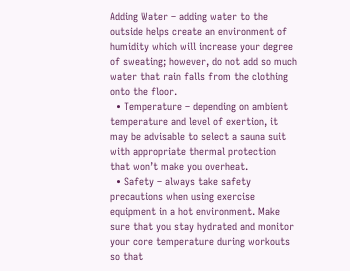Adding Water – adding water to the outside helps create an environment of humidity which will increase your degree of sweating; however, do not add so much water that rain falls from the clothing onto the floor.
  • Temperature – depending on ambient temperature and level of exertion, it may be advisable to select a sauna suit with appropriate thermal protection that won’t make you overheat.
  • Safety – always take safety precautions when using exercise equipment in a hot environment. Make sure that you stay hydrated and monitor your core temperature during workouts so that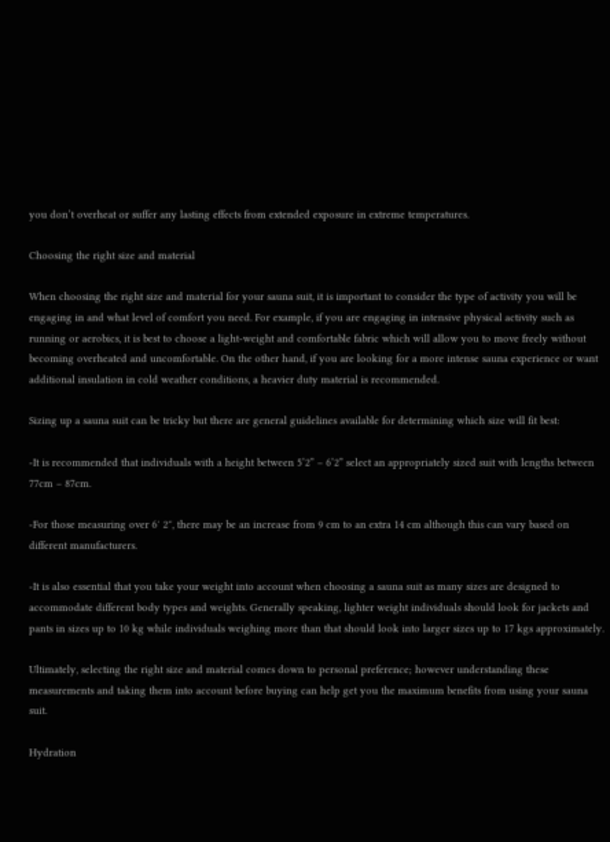you don’t overheat or suffer any lasting effects from extended exposure in extreme temperatures.

Choosing the right size and material

When choosing the right size and material for your sauna suit, it is important to consider the type of activity you will be engaging in and what level of comfort you need. For example, if you are engaging in intensive physical activity such as running or aerobics, it is best to choose a light-weight and comfortable fabric which will allow you to move freely without becoming overheated and uncomfortable. On the other hand, if you are looking for a more intense sauna experience or want additional insulation in cold weather conditions, a heavier duty material is recommended.

Sizing up a sauna suit can be tricky but there are general guidelines available for determining which size will fit best:

-It is recommended that individuals with a height between 5’2” – 6’2” select an appropriately sized suit with lengths between 77cm – 87cm.

-For those measuring over 6′ 2″, there may be an increase from 9 cm to an extra 14 cm although this can vary based on different manufacturers.

-It is also essential that you take your weight into account when choosing a sauna suit as many sizes are designed to accommodate different body types and weights. Generally speaking, lighter weight individuals should look for jackets and pants in sizes up to 10 kg while individuals weighing more than that should look into larger sizes up to 17 kgs approximately.

Ultimately, selecting the right size and material comes down to personal preference; however understanding these measurements and taking them into account before buying can help get you the maximum benefits from using your sauna suit.

Hydration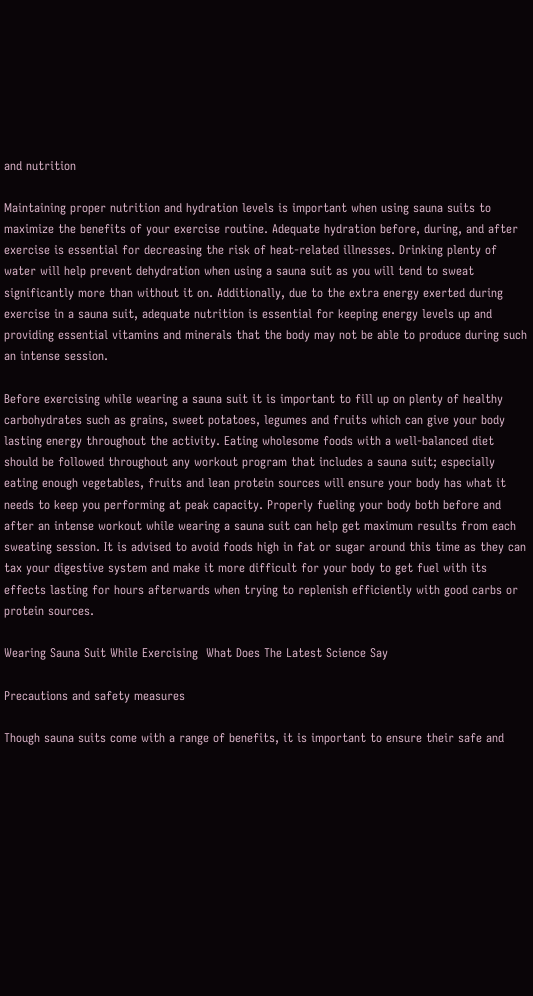and nutrition

Maintaining proper nutrition and hydration levels is important when using sauna suits to maximize the benefits of your exercise routine. Adequate hydration before, during, and after exercise is essential for decreasing the risk of heat-related illnesses. Drinking plenty of water will help prevent dehydration when using a sauna suit as you will tend to sweat significantly more than without it on. Additionally, due to the extra energy exerted during exercise in a sauna suit, adequate nutrition is essential for keeping energy levels up and providing essential vitamins and minerals that the body may not be able to produce during such an intense session.

Before exercising while wearing a sauna suit it is important to fill up on plenty of healthy carbohydrates such as grains, sweet potatoes, legumes and fruits which can give your body lasting energy throughout the activity. Eating wholesome foods with a well-balanced diet should be followed throughout any workout program that includes a sauna suit; especially eating enough vegetables, fruits and lean protein sources will ensure your body has what it needs to keep you performing at peak capacity. Properly fueling your body both before and after an intense workout while wearing a sauna suit can help get maximum results from each sweating session. It is advised to avoid foods high in fat or sugar around this time as they can tax your digestive system and make it more difficult for your body to get fuel with its effects lasting for hours afterwards when trying to replenish efficiently with good carbs or protein sources.

Wearing Sauna Suit While Exercising  What Does The Latest Science Say

Precautions and safety measures

Though sauna suits come with a range of benefits, it is important to ensure their safe and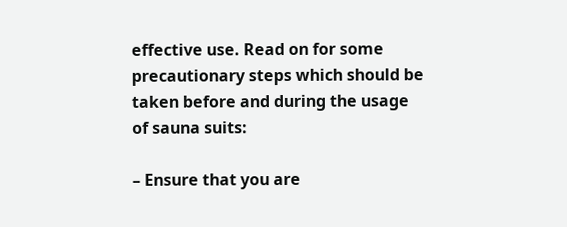effective use. Read on for some precautionary steps which should be taken before and during the usage of sauna suits:

– Ensure that you are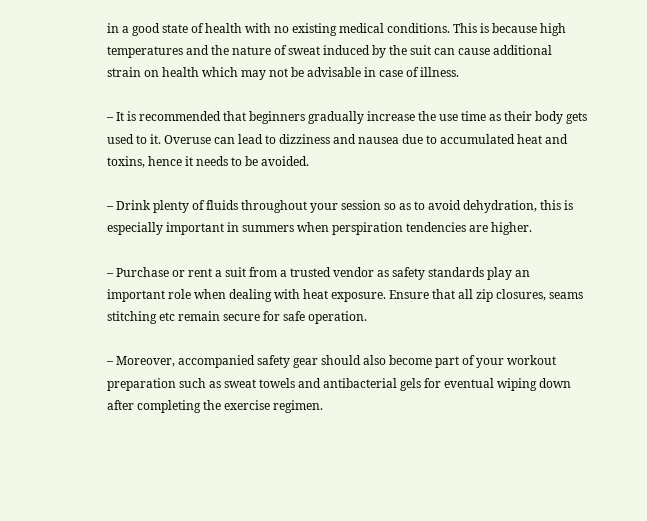in a good state of health with no existing medical conditions. This is because high temperatures and the nature of sweat induced by the suit can cause additional strain on health which may not be advisable in case of illness.

– It is recommended that beginners gradually increase the use time as their body gets used to it. Overuse can lead to dizziness and nausea due to accumulated heat and toxins, hence it needs to be avoided.

– Drink plenty of fluids throughout your session so as to avoid dehydration, this is especially important in summers when perspiration tendencies are higher.

– Purchase or rent a suit from a trusted vendor as safety standards play an important role when dealing with heat exposure. Ensure that all zip closures, seams stitching etc remain secure for safe operation.

– Moreover, accompanied safety gear should also become part of your workout preparation such as sweat towels and antibacterial gels for eventual wiping down after completing the exercise regimen.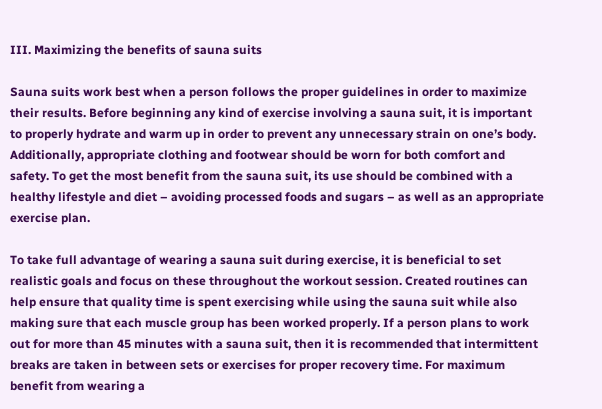III. Maximizing the benefits of sauna suits

Sauna suits work best when a person follows the proper guidelines in order to maximize their results. Before beginning any kind of exercise involving a sauna suit, it is important to properly hydrate and warm up in order to prevent any unnecessary strain on one’s body. Additionally, appropriate clothing and footwear should be worn for both comfort and safety. To get the most benefit from the sauna suit, its use should be combined with a healthy lifestyle and diet – avoiding processed foods and sugars – as well as an appropriate exercise plan.

To take full advantage of wearing a sauna suit during exercise, it is beneficial to set realistic goals and focus on these throughout the workout session. Created routines can help ensure that quality time is spent exercising while using the sauna suit while also making sure that each muscle group has been worked properly. If a person plans to work out for more than 45 minutes with a sauna suit, then it is recommended that intermittent breaks are taken in between sets or exercises for proper recovery time. For maximum benefit from wearing a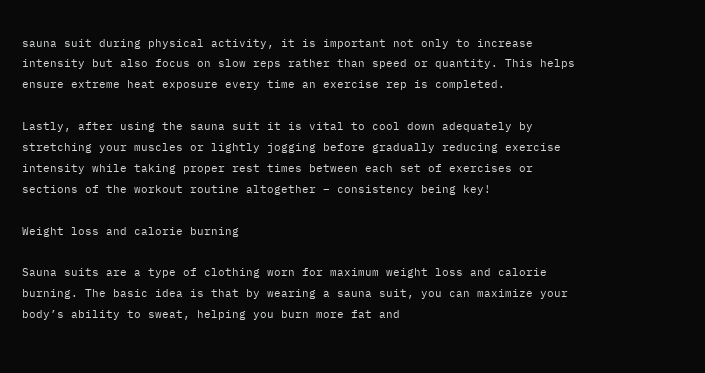sauna suit during physical activity, it is important not only to increase intensity but also focus on slow reps rather than speed or quantity. This helps ensure extreme heat exposure every time an exercise rep is completed.

Lastly, after using the sauna suit it is vital to cool down adequately by stretching your muscles or lightly jogging before gradually reducing exercise intensity while taking proper rest times between each set of exercises or sections of the workout routine altogether – consistency being key!

Weight loss and calorie burning

Sauna suits are a type of clothing worn for maximum weight loss and calorie burning. The basic idea is that by wearing a sauna suit, you can maximize your body’s ability to sweat, helping you burn more fat and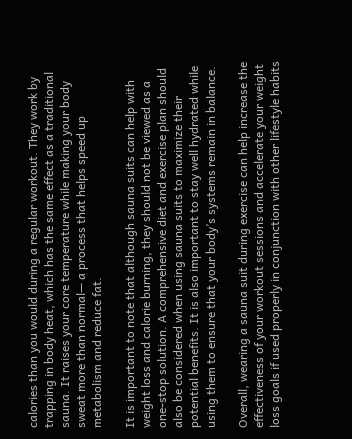calories than you would during a regular workout. They work by trapping in body heat, which has the same effect as a traditional sauna. It raises your core temperature while making your body sweat more than normal— a process that helps speed up metabolism and reduce fat.

It is important to note that although sauna suits can help with weight loss and calorie burning, they should not be viewed as a one-stop solution. A comprehensive diet and exercise plan should also be considered when using sauna suits to maximize their potential benefits. It is also important to stay well hydrated while using them to ensure that your body’s systems remain in balance.

Overall, wearing a sauna suit during exercise can help increase the effectiveness of your workout sessions and accelerate your weight loss goals if used properly in conjunction with other lifestyle habits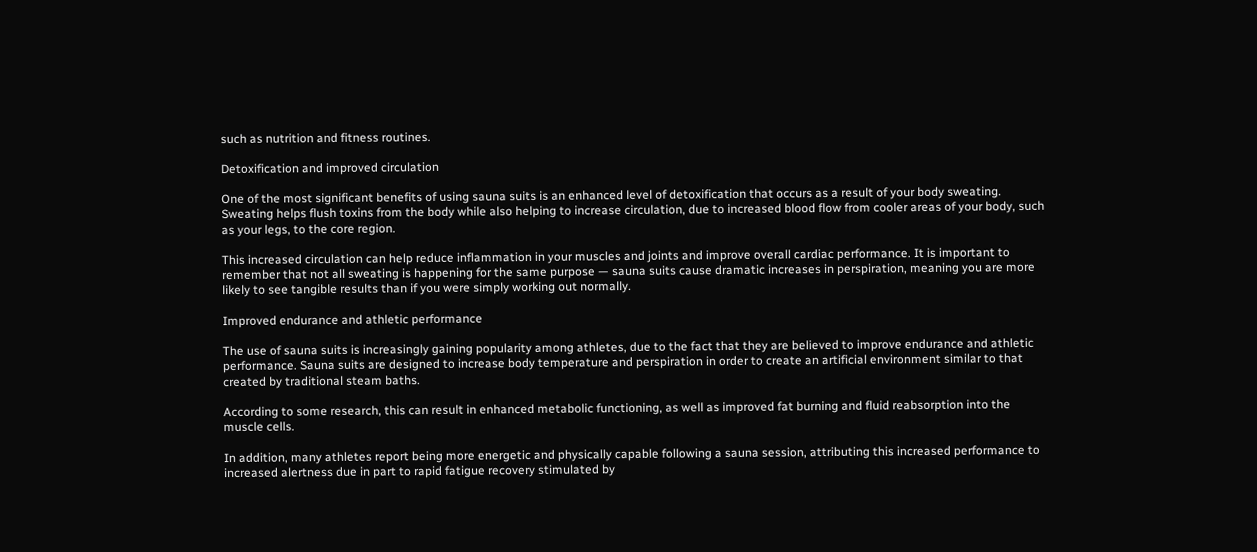such as nutrition and fitness routines.

Detoxification and improved circulation

One of the most significant benefits of using sauna suits is an enhanced level of detoxification that occurs as a result of your body sweating. Sweating helps flush toxins from the body while also helping to increase circulation, due to increased blood flow from cooler areas of your body, such as your legs, to the core region.

This increased circulation can help reduce inflammation in your muscles and joints and improve overall cardiac performance. It is important to remember that not all sweating is happening for the same purpose — sauna suits cause dramatic increases in perspiration, meaning you are more likely to see tangible results than if you were simply working out normally.

Improved endurance and athletic performance

The use of sauna suits is increasingly gaining popularity among athletes, due to the fact that they are believed to improve endurance and athletic performance. Sauna suits are designed to increase body temperature and perspiration in order to create an artificial environment similar to that created by traditional steam baths.

According to some research, this can result in enhanced metabolic functioning, as well as improved fat burning and fluid reabsorption into the muscle cells.

In addition, many athletes report being more energetic and physically capable following a sauna session, attributing this increased performance to increased alertness due in part to rapid fatigue recovery stimulated by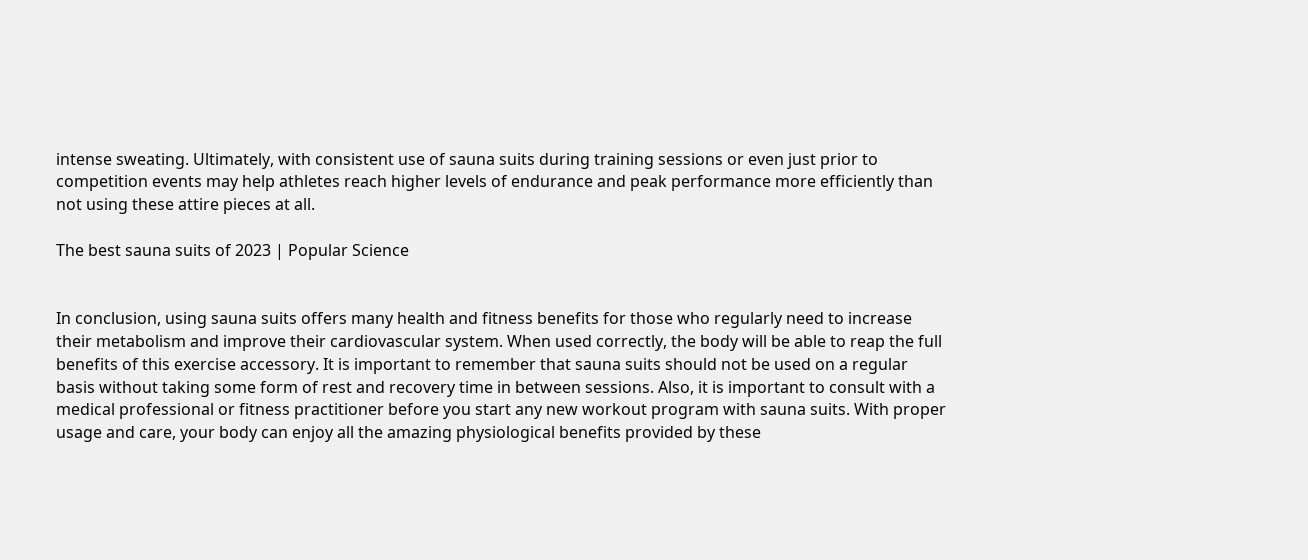intense sweating. Ultimately, with consistent use of sauna suits during training sessions or even just prior to competition events may help athletes reach higher levels of endurance and peak performance more efficiently than not using these attire pieces at all.

The best sauna suits of 2023 | Popular Science


In conclusion, using sauna suits offers many health and fitness benefits for those who regularly need to increase their metabolism and improve their cardiovascular system. When used correctly, the body will be able to reap the full benefits of this exercise accessory. It is important to remember that sauna suits should not be used on a regular basis without taking some form of rest and recovery time in between sessions. Also, it is important to consult with a medical professional or fitness practitioner before you start any new workout program with sauna suits. With proper usage and care, your body can enjoy all the amazing physiological benefits provided by these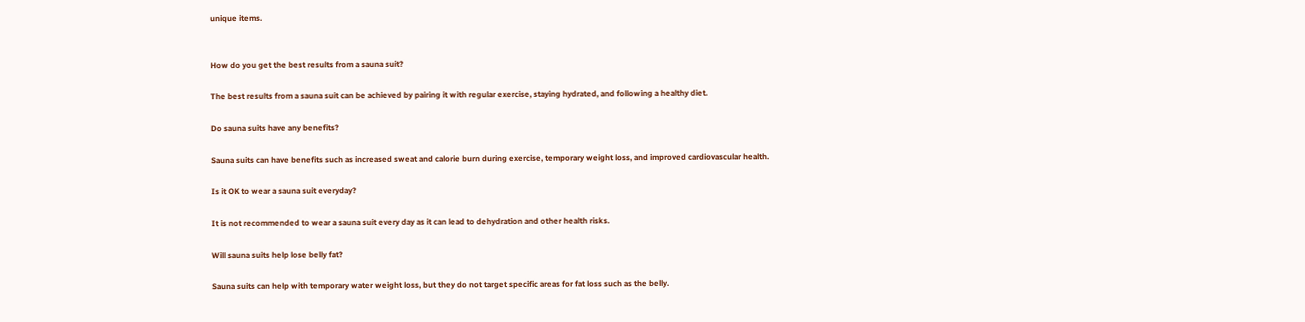unique items.


How do you get the best results from a sauna suit?

The best results from a sauna suit can be achieved by pairing it with regular exercise, staying hydrated, and following a healthy diet.

Do sauna suits have any benefits?

Sauna suits can have benefits such as increased sweat and calorie burn during exercise, temporary weight loss, and improved cardiovascular health.

Is it OK to wear a sauna suit everyday?

It is not recommended to wear a sauna suit every day as it can lead to dehydration and other health risks.

Will sauna suits help lose belly fat?

Sauna suits can help with temporary water weight loss, but they do not target specific areas for fat loss such as the belly.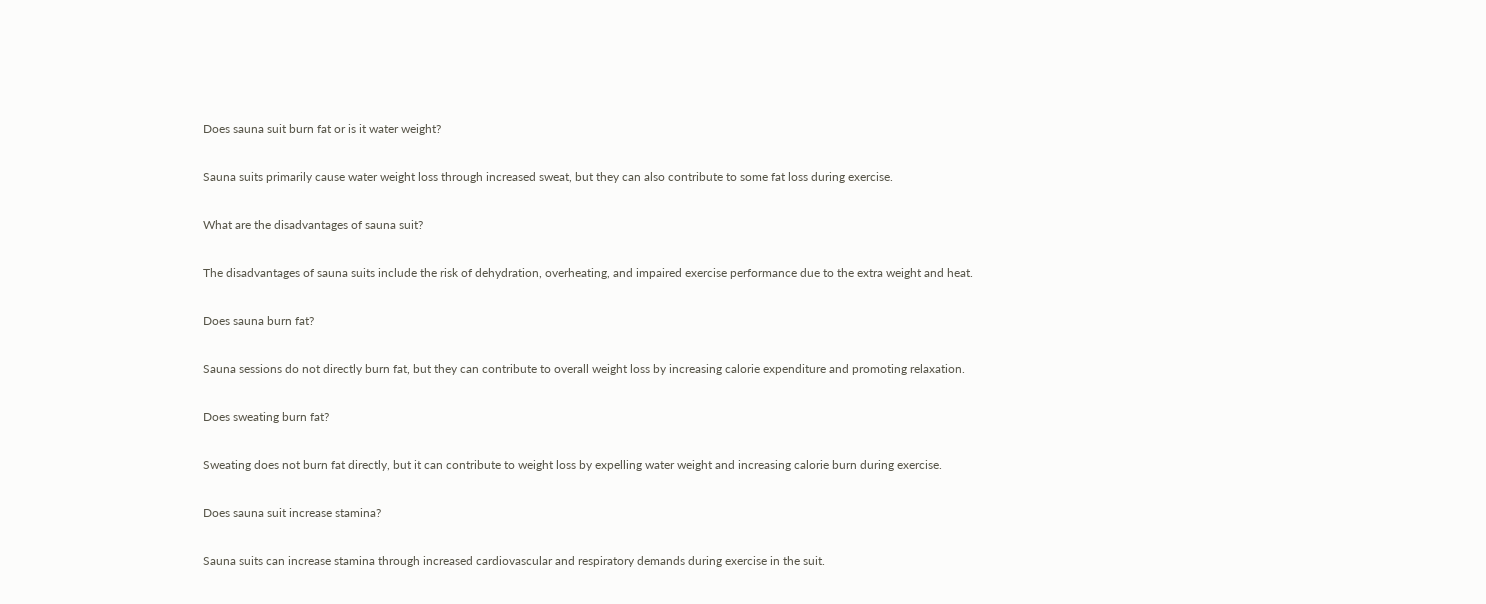Does sauna suit burn fat or is it water weight?

Sauna suits primarily cause water weight loss through increased sweat, but they can also contribute to some fat loss during exercise.

What are the disadvantages of sauna suit?

The disadvantages of sauna suits include the risk of dehydration, overheating, and impaired exercise performance due to the extra weight and heat.

Does sauna burn fat?

Sauna sessions do not directly burn fat, but they can contribute to overall weight loss by increasing calorie expenditure and promoting relaxation.

Does sweating burn fat?

Sweating does not burn fat directly, but it can contribute to weight loss by expelling water weight and increasing calorie burn during exercise.

Does sauna suit increase stamina?

Sauna suits can increase stamina through increased cardiovascular and respiratory demands during exercise in the suit.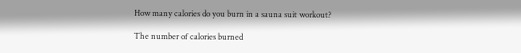How many calories do you burn in a sauna suit workout?

The number of calories burned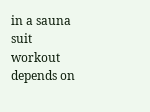in a sauna suit workout depends on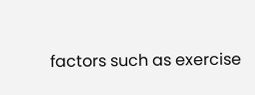factors such as exercise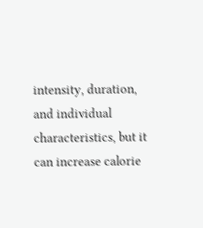intensity, duration, and individual characteristics, but it can increase calorie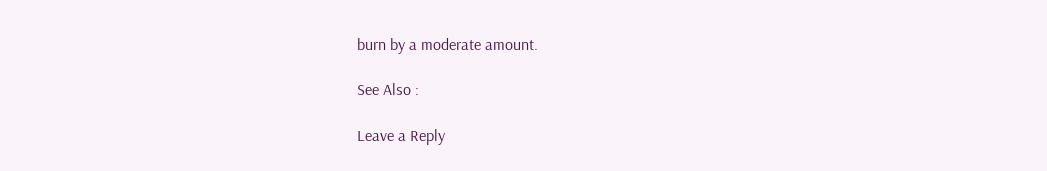burn by a moderate amount.

See Also :

Leave a Reply